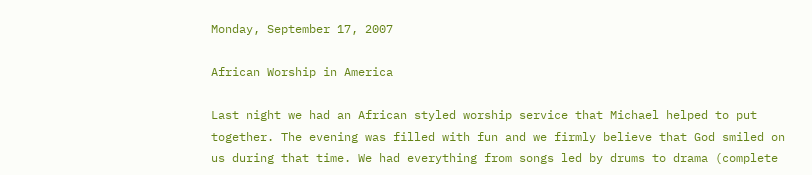Monday, September 17, 2007

African Worship in America

Last night we had an African styled worship service that Michael helped to put together. The evening was filled with fun and we firmly believe that God smiled on us during that time. We had everything from songs led by drums to drama (complete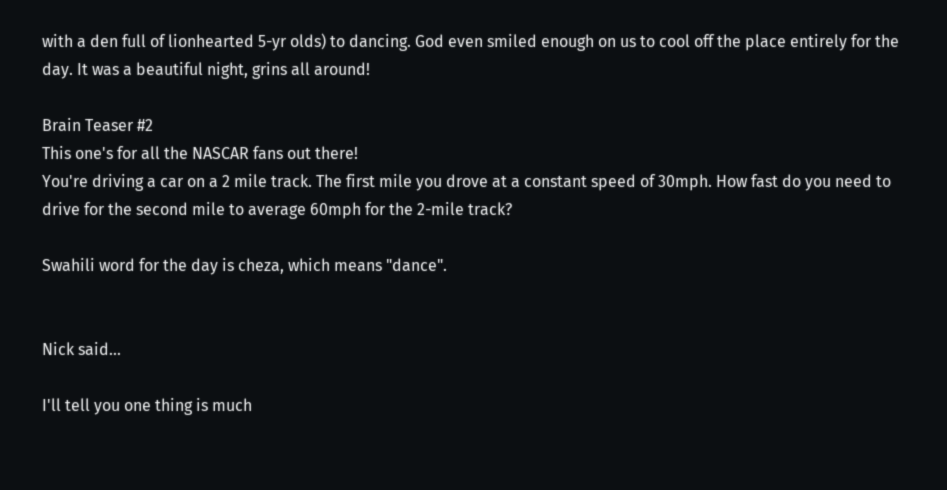with a den full of lionhearted 5-yr olds) to dancing. God even smiled enough on us to cool off the place entirely for the day. It was a beautiful night, grins all around!

Brain Teaser #2
This one's for all the NASCAR fans out there!
You're driving a car on a 2 mile track. The first mile you drove at a constant speed of 30mph. How fast do you need to drive for the second mile to average 60mph for the 2-mile track?

Swahili word for the day is cheza, which means "dance".


Nick said...

I'll tell you one thing is much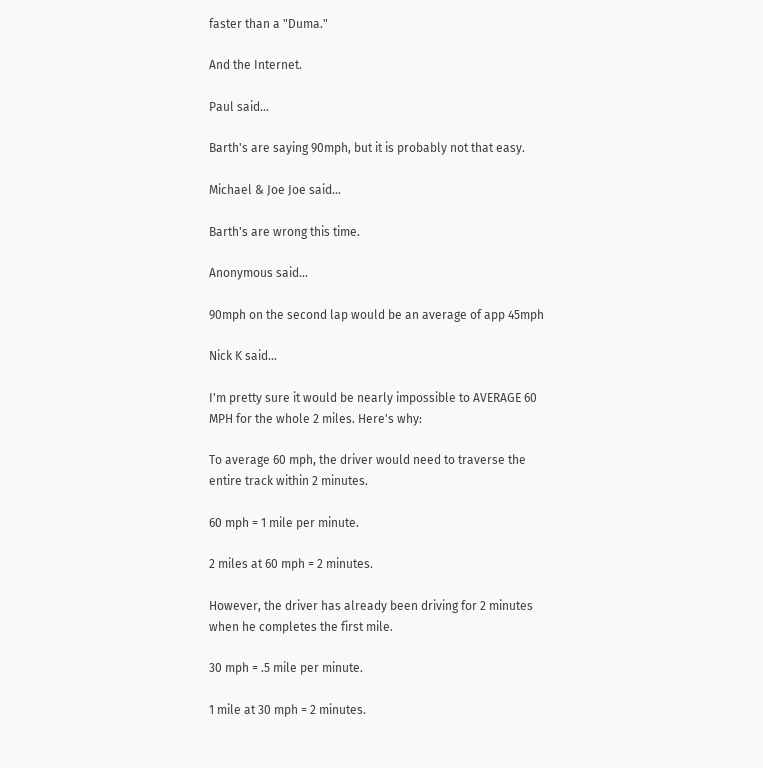faster than a "Duma."

And the Internet.

Paul said...

Barth's are saying 90mph, but it is probably not that easy.

Michael & Joe Joe said...

Barth's are wrong this time.

Anonymous said...

90mph on the second lap would be an average of app 45mph

Nick K said...

I'm pretty sure it would be nearly impossible to AVERAGE 60 MPH for the whole 2 miles. Here's why:

To average 60 mph, the driver would need to traverse the entire track within 2 minutes.

60 mph = 1 mile per minute.

2 miles at 60 mph = 2 minutes.

However, the driver has already been driving for 2 minutes when he completes the first mile.

30 mph = .5 mile per minute.

1 mile at 30 mph = 2 minutes.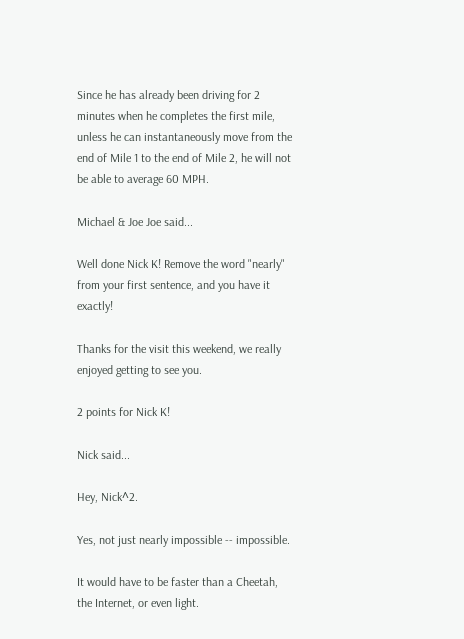Since he has already been driving for 2 minutes when he completes the first mile, unless he can instantaneously move from the end of Mile 1 to the end of Mile 2, he will not be able to average 60 MPH.

Michael & Joe Joe said...

Well done Nick K! Remove the word "nearly" from your first sentence, and you have it exactly!

Thanks for the visit this weekend, we really enjoyed getting to see you.

2 points for Nick K!

Nick said...

Hey, Nick^2.

Yes, not just nearly impossible -- impossible.

It would have to be faster than a Cheetah, the Internet, or even light.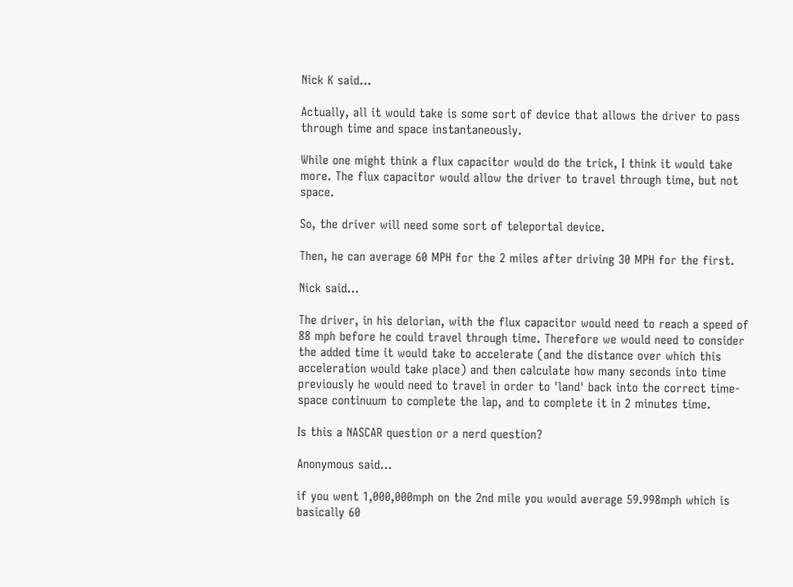Nick K said...

Actually, all it would take is some sort of device that allows the driver to pass through time and space instantaneously.

While one might think a flux capacitor would do the trick, I think it would take more. The flux capacitor would allow the driver to travel through time, but not space.

So, the driver will need some sort of teleportal device.

Then, he can average 60 MPH for the 2 miles after driving 30 MPH for the first.

Nick said...

The driver, in his delorian, with the flux capacitor would need to reach a speed of 88 mph before he could travel through time. Therefore we would need to consider the added time it would take to accelerate (and the distance over which this acceleration would take place) and then calculate how many seconds into time previously he would need to travel in order to 'land' back into the correct time-space continuum to complete the lap, and to complete it in 2 minutes time.

Is this a NASCAR question or a nerd question?

Anonymous said...

if you went 1,000,000mph on the 2nd mile you would average 59.998mph which is basically 60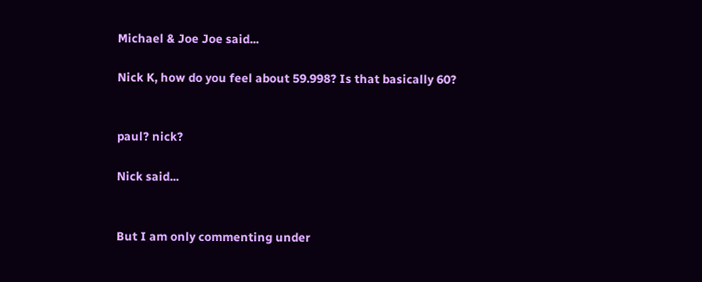Michael & Joe Joe said...

Nick K, how do you feel about 59.998? Is that basically 60?


paul? nick?

Nick said...


But I am only commenting under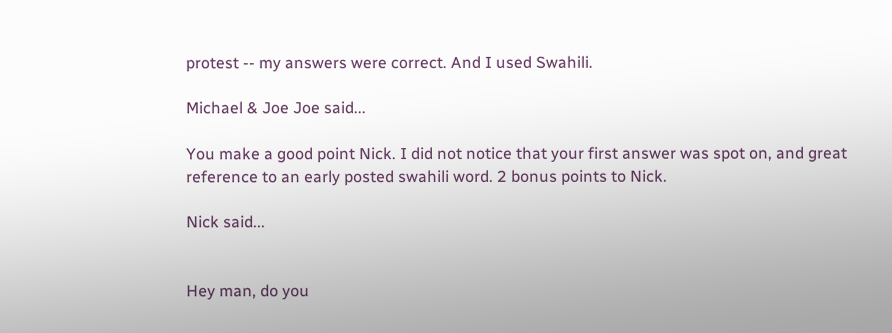protest -- my answers were correct. And I used Swahili.

Michael & Joe Joe said...

You make a good point Nick. I did not notice that your first answer was spot on, and great reference to an early posted swahili word. 2 bonus points to Nick.

Nick said...


Hey man, do you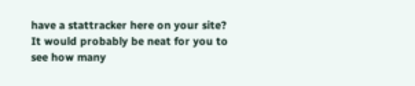have a stattracker here on your site? It would probably be neat for you to see how many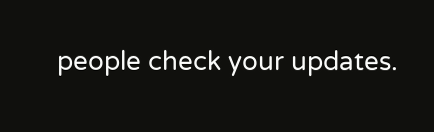people check your updates.